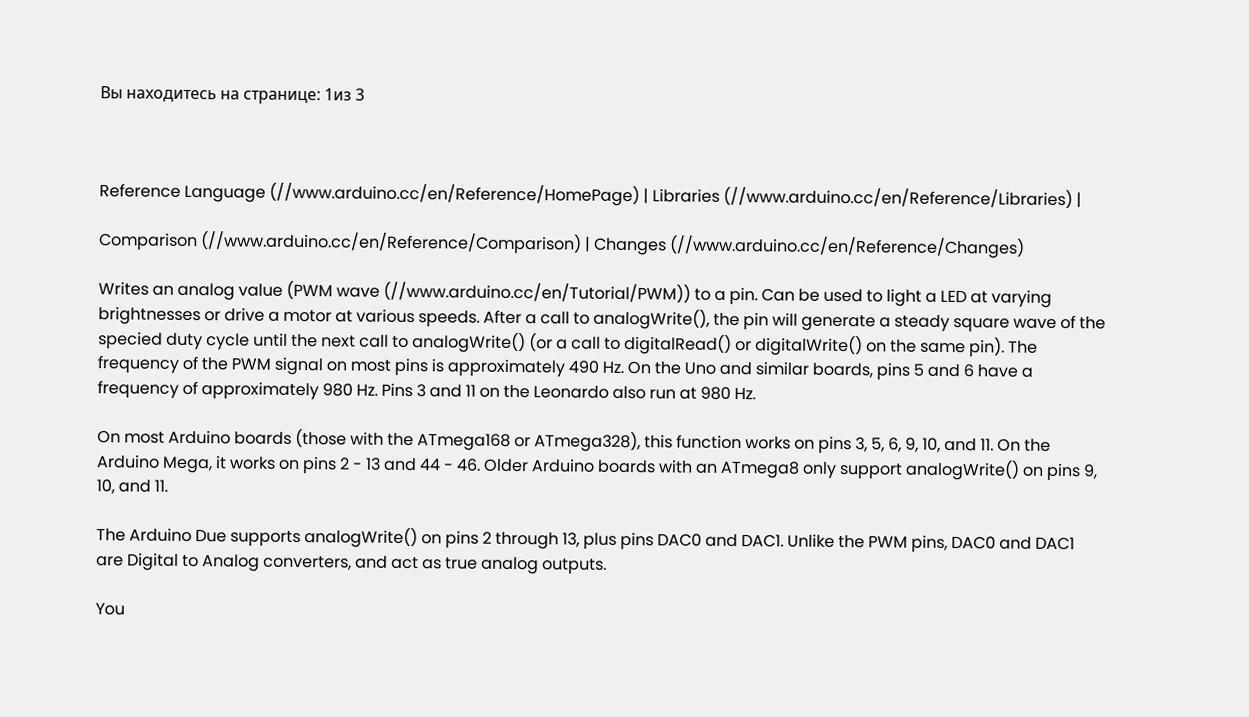Вы находитесь на странице: 1из 3



Reference Language (//www.arduino.cc/en/Reference/HomePage) | Libraries (//www.arduino.cc/en/Reference/Libraries) |

Comparison (//www.arduino.cc/en/Reference/Comparison) | Changes (//www.arduino.cc/en/Reference/Changes)

Writes an analog value (PWM wave (//www.arduino.cc/en/Tutorial/PWM)) to a pin. Can be used to light a LED at varying
brightnesses or drive a motor at various speeds. After a call to analogWrite(), the pin will generate a steady square wave of the
specied duty cycle until the next call to analogWrite() (or a call to digitalRead() or digitalWrite() on the same pin). The
frequency of the PWM signal on most pins is approximately 490 Hz. On the Uno and similar boards, pins 5 and 6 have a
frequency of approximately 980 Hz. Pins 3 and 11 on the Leonardo also run at 980 Hz.

On most Arduino boards (those with the ATmega168 or ATmega328), this function works on pins 3, 5, 6, 9, 10, and 11. On the
Arduino Mega, it works on pins 2 - 13 and 44 - 46. Older Arduino boards with an ATmega8 only support analogWrite() on pins 9,
10, and 11.

The Arduino Due supports analogWrite() on pins 2 through 13, plus pins DAC0 and DAC1. Unlike the PWM pins, DAC0 and DAC1
are Digital to Analog converters, and act as true analog outputs.

You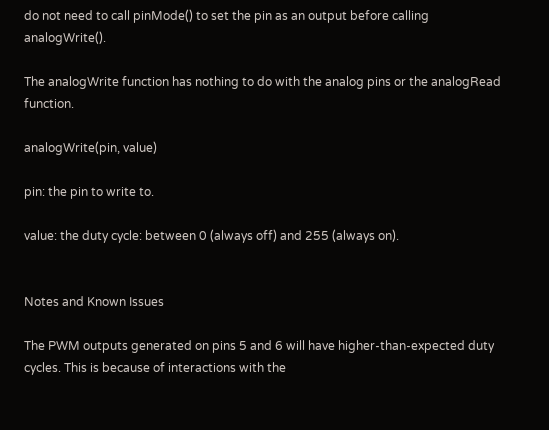do not need to call pinMode() to set the pin as an output before calling analogWrite().

The analogWrite function has nothing to do with the analog pins or the analogRead function.

analogWrite(pin, value)

pin: the pin to write to.

value: the duty cycle: between 0 (always off) and 255 (always on).


Notes and Known Issues

The PWM outputs generated on pins 5 and 6 will have higher-than-expected duty cycles. This is because of interactions with the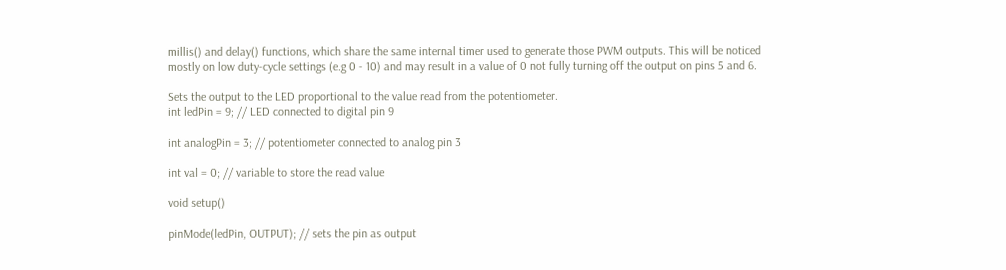millis() and delay() functions, which share the same internal timer used to generate those PWM outputs. This will be noticed
mostly on low duty-cycle settings (e.g 0 - 10) and may result in a value of 0 not fully turning off the output on pins 5 and 6.

Sets the output to the LED proportional to the value read from the potentiometer.
int ledPin = 9; // LED connected to digital pin 9

int analogPin = 3; // potentiometer connected to analog pin 3

int val = 0; // variable to store the read value

void setup()

pinMode(ledPin, OUTPUT); // sets the pin as output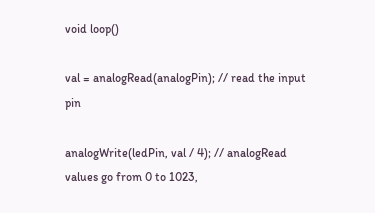void loop()

val = analogRead(analogPin); // read the input pin

analogWrite(ledPin, val / 4); // analogRead values go from 0 to 1023,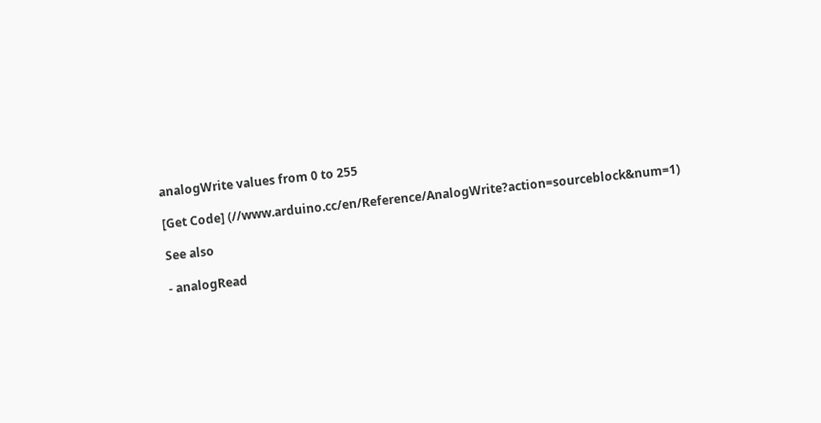analogWrite values from 0 to 255

[Get Code] (//www.arduino.cc/en/Reference/AnalogWrite?action=sourceblock&num=1)

See also

- analogRead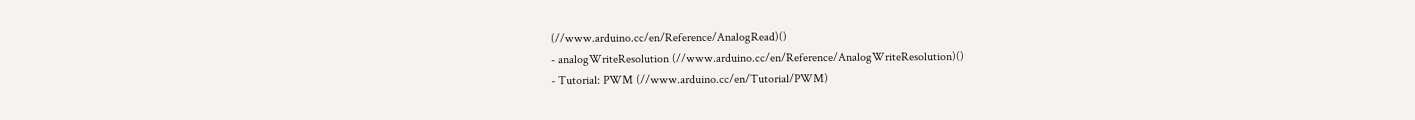(//www.arduino.cc/en/Reference/AnalogRead)()
- analogWriteResolution (//www.arduino.cc/en/Reference/AnalogWriteResolution)()
- Tutorial: PWM (//www.arduino.cc/en/Tutorial/PWM)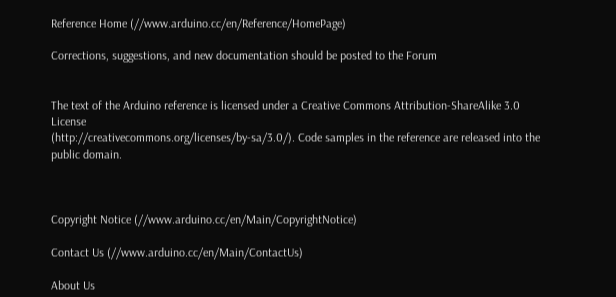Reference Home (//www.arduino.cc/en/Reference/HomePage)

Corrections, suggestions, and new documentation should be posted to the Forum


The text of the Arduino reference is licensed under a Creative Commons Attribution-ShareAlike 3.0 License
(http://creativecommons.org/licenses/by-sa/3.0/). Code samples in the reference are released into the public domain.



Copyright Notice (//www.arduino.cc/en/Main/CopyrightNotice)

Contact Us (//www.arduino.cc/en/Main/ContactUs)

About Us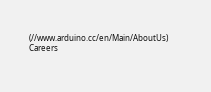(//www.arduino.cc/en/Main/AboutUs)
Careers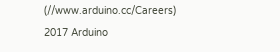(//www.arduino.cc/Careers)
2017 Arduino